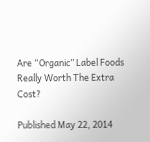Are “Organic” Label Foods Really Worth The Extra Cost?

Published May 22, 2014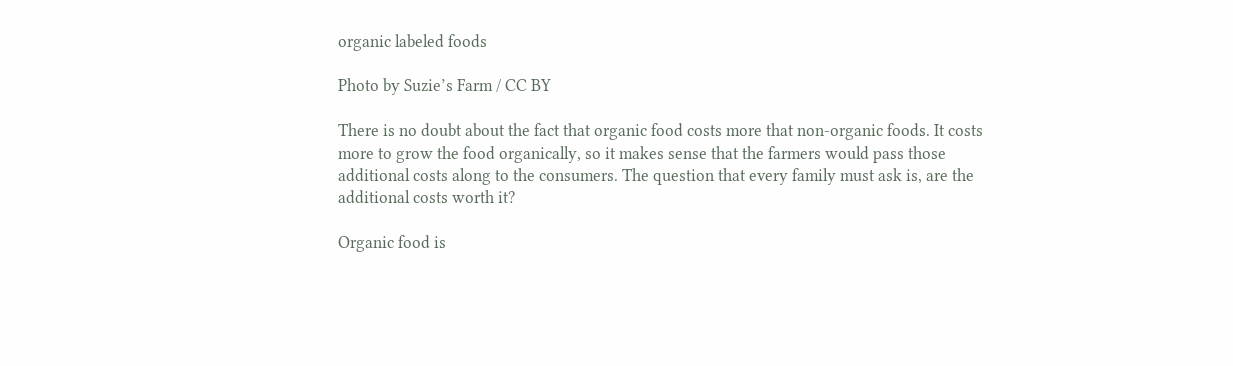organic labeled foods

Photo by Suzie’s Farm / CC BY

There is no doubt about the fact that organic food costs more that non-organic foods. It costs more to grow the food organically, so it makes sense that the farmers would pass those additional costs along to the consumers. The question that every family must ask is, are the additional costs worth it?

Organic food is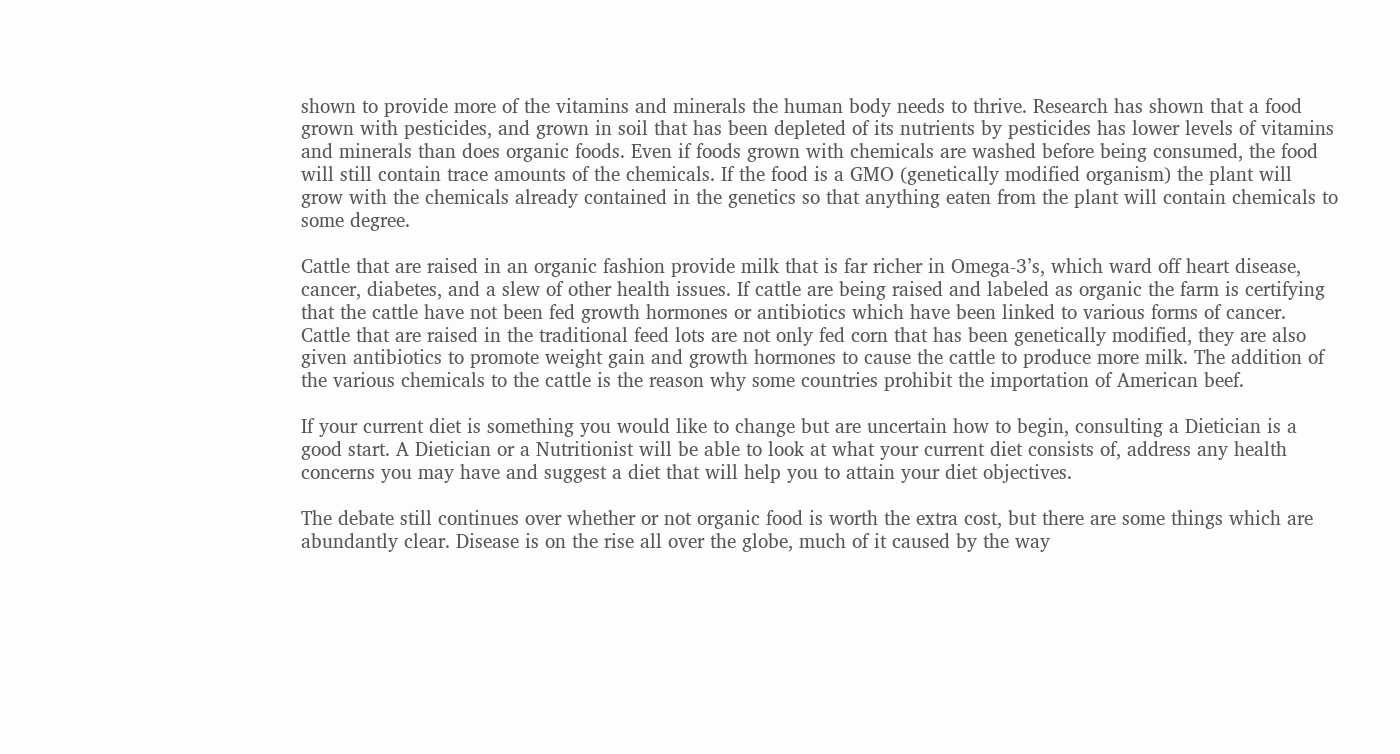shown to provide more of the vitamins and minerals the human body needs to thrive. Research has shown that a food grown with pesticides, and grown in soil that has been depleted of its nutrients by pesticides has lower levels of vitamins and minerals than does organic foods. Even if foods grown with chemicals are washed before being consumed, the food will still contain trace amounts of the chemicals. If the food is a GMO (genetically modified organism) the plant will grow with the chemicals already contained in the genetics so that anything eaten from the plant will contain chemicals to some degree.

Cattle that are raised in an organic fashion provide milk that is far richer in Omega-3’s, which ward off heart disease, cancer, diabetes, and a slew of other health issues. If cattle are being raised and labeled as organic the farm is certifying that the cattle have not been fed growth hormones or antibiotics which have been linked to various forms of cancer. Cattle that are raised in the traditional feed lots are not only fed corn that has been genetically modified, they are also given antibiotics to promote weight gain and growth hormones to cause the cattle to produce more milk. The addition of the various chemicals to the cattle is the reason why some countries prohibit the importation of American beef.

If your current diet is something you would like to change but are uncertain how to begin, consulting a Dietician is a good start. A Dietician or a Nutritionist will be able to look at what your current diet consists of, address any health concerns you may have and suggest a diet that will help you to attain your diet objectives.

The debate still continues over whether or not organic food is worth the extra cost, but there are some things which are abundantly clear. Disease is on the rise all over the globe, much of it caused by the way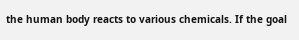the human body reacts to various chemicals. If the goal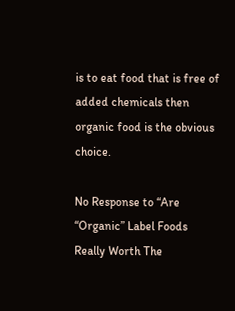is to eat food that is free of added chemicals then organic food is the obvious choice.

No Response to “Are “Organic” Label Foods Really Worth The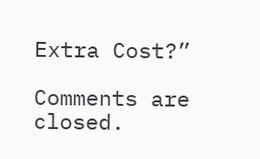Extra Cost?”

Comments are closed.